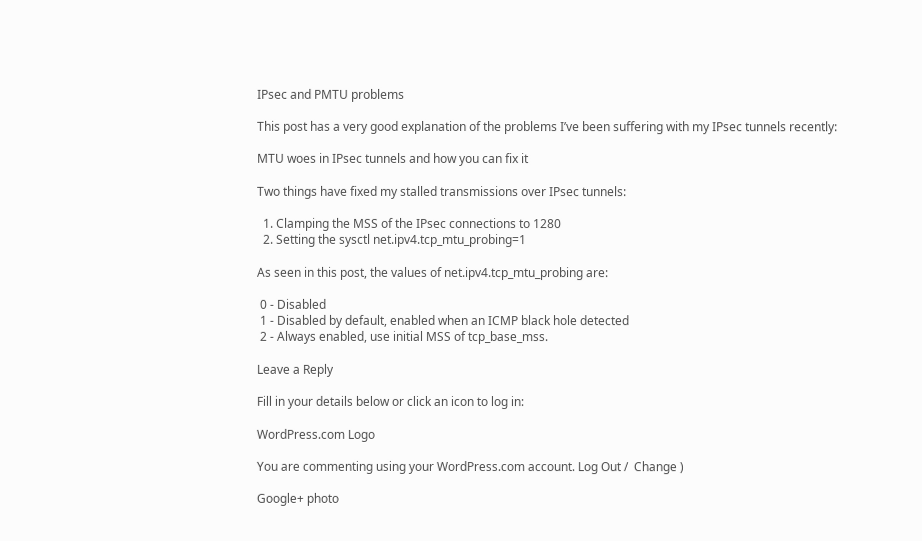IPsec and PMTU problems

This post has a very good explanation of the problems I’ve been suffering with my IPsec tunnels recently:

MTU woes in IPsec tunnels and how you can fix it

Two things have fixed my stalled transmissions over IPsec tunnels:

  1. Clamping the MSS of the IPsec connections to 1280
  2. Setting the sysctl net.ipv4.tcp_mtu_probing=1

As seen in this post, the values of net.ipv4.tcp_mtu_probing are:

 0 - Disabled
 1 - Disabled by default, enabled when an ICMP black hole detected
 2 - Always enabled, use initial MSS of tcp_base_mss.

Leave a Reply

Fill in your details below or click an icon to log in:

WordPress.com Logo

You are commenting using your WordPress.com account. Log Out /  Change )

Google+ photo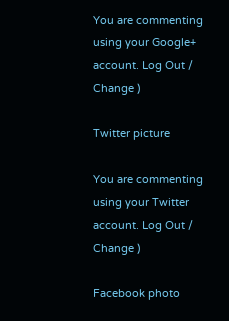You are commenting using your Google+ account. Log Out /  Change )

Twitter picture

You are commenting using your Twitter account. Log Out /  Change )

Facebook photo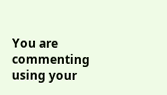You are commenting using your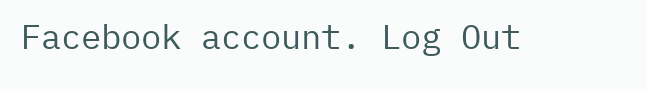Facebook account. Log Out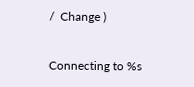/  Change )


Connecting to %s